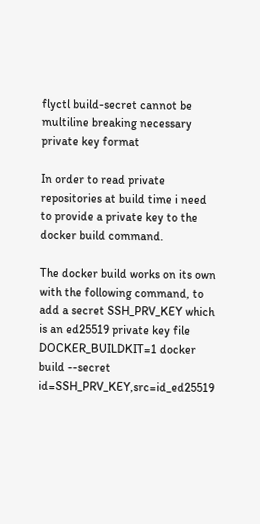flyctl build-secret cannot be multiline breaking necessary private key format

In order to read private repositories at build time i need to provide a private key to the docker build command.

The docker build works on its own with the following command, to add a secret SSH_PRV_KEY which is an ed25519 private key file
DOCKER_BUILDKIT=1 docker build --secret id=SSH_PRV_KEY,src=id_ed25519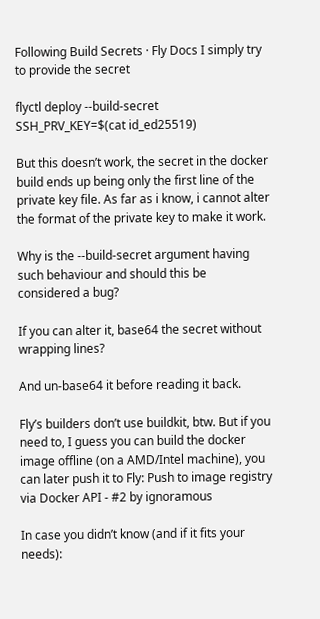Following Build Secrets · Fly Docs I simply try to provide the secret

flyctl deploy --build-secret SSH_PRV_KEY=$(cat id_ed25519)

But this doesn’t work, the secret in the docker build ends up being only the first line of the private key file. As far as i know, i cannot alter the format of the private key to make it work.

Why is the --build-secret argument having such behaviour and should this be considered a bug?

If you can alter it, base64 the secret without wrapping lines?

And un-base64 it before reading it back.

Fly’s builders don’t use buildkit, btw. But if you need to, I guess you can build the docker image offline (on a AMD/Intel machine), you can later push it to Fly: Push to image registry via Docker API - #2 by ignoramous

In case you didn’t know (and if it fits your needs):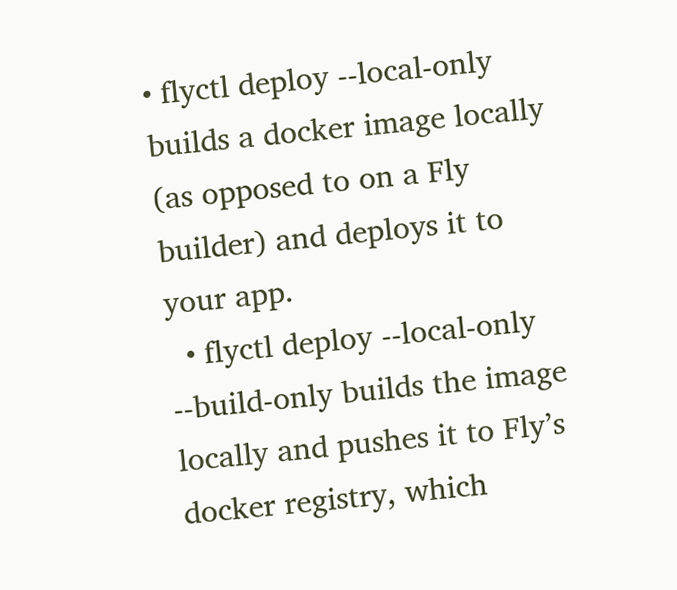• flyctl deploy --local-only builds a docker image locally (as opposed to on a Fly builder) and deploys it to your app.
  • flyctl deploy --local-only --build-only builds the image locally and pushes it to Fly’s docker registry, which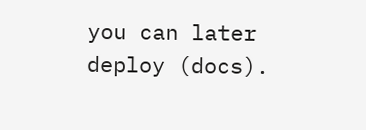you can later deploy (docs).